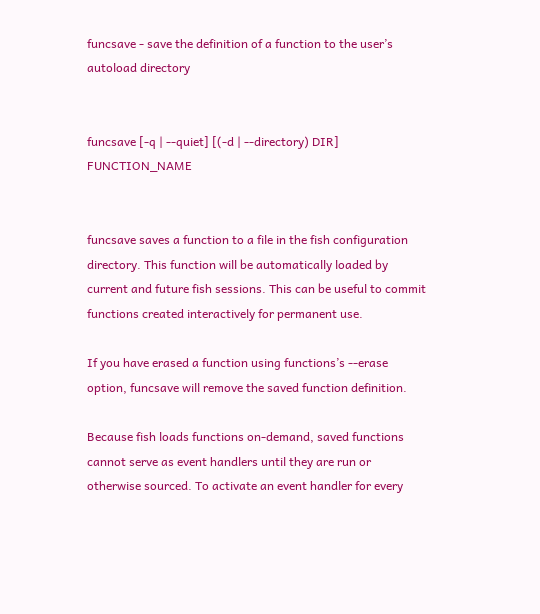funcsave - save the definition of a function to the user’s autoload directory


funcsave [-q | --quiet] [(-d | --directory) DIR] FUNCTION_NAME


funcsave saves a function to a file in the fish configuration directory. This function will be automatically loaded by current and future fish sessions. This can be useful to commit functions created interactively for permanent use.

If you have erased a function using functions’s --erase option, funcsave will remove the saved function definition.

Because fish loads functions on-demand, saved functions cannot serve as event handlers until they are run or otherwise sourced. To activate an event handler for every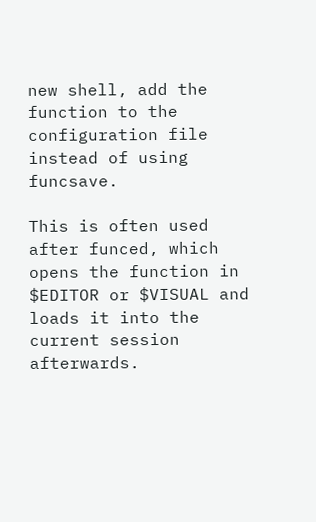new shell, add the function to the configuration file instead of using funcsave.

This is often used after funced, which opens the function in $EDITOR or $VISUAL and loads it into the current session afterwards.